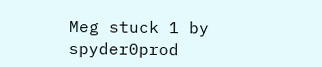Meg stuck 1 by spyder0prod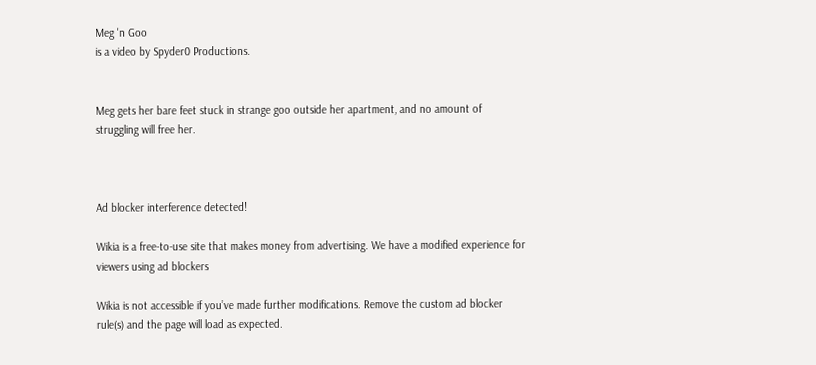Meg 'n Goo
is a video by Spyder0 Productions.


Meg gets her bare feet stuck in strange goo outside her apartment, and no amount of struggling will free her.



Ad blocker interference detected!

Wikia is a free-to-use site that makes money from advertising. We have a modified experience for viewers using ad blockers

Wikia is not accessible if you’ve made further modifications. Remove the custom ad blocker rule(s) and the page will load as expected.